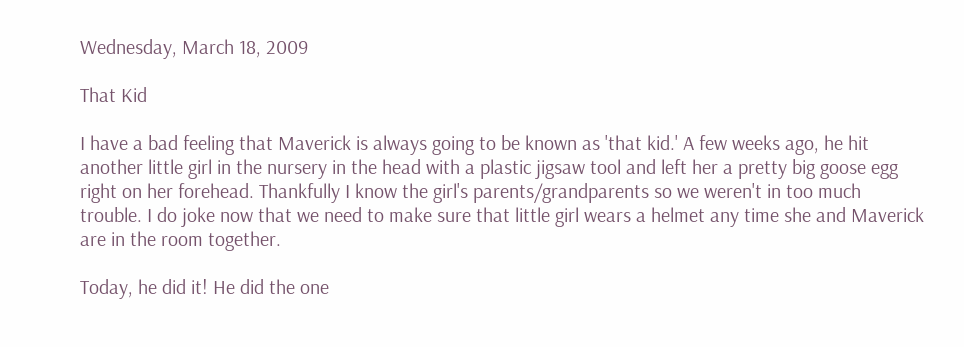Wednesday, March 18, 2009

That Kid

I have a bad feeling that Maverick is always going to be known as 'that kid.' A few weeks ago, he hit another little girl in the nursery in the head with a plastic jigsaw tool and left her a pretty big goose egg right on her forehead. Thankfully I know the girl's parents/grandparents so we weren't in too much trouble. I do joke now that we need to make sure that little girl wears a helmet any time she and Maverick are in the room together.

Today, he did it! He did the one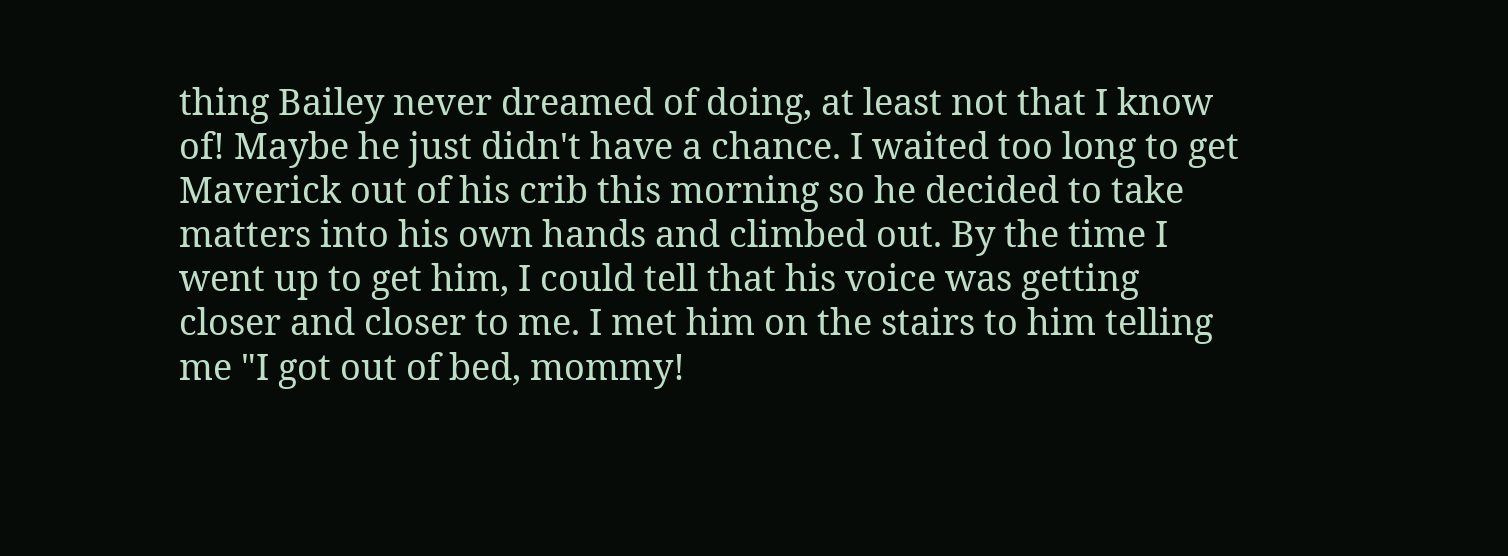thing Bailey never dreamed of doing, at least not that I know of! Maybe he just didn't have a chance. I waited too long to get Maverick out of his crib this morning so he decided to take matters into his own hands and climbed out. By the time I went up to get him, I could tell that his voice was getting closer and closer to me. I met him on the stairs to him telling me "I got out of bed, mommy!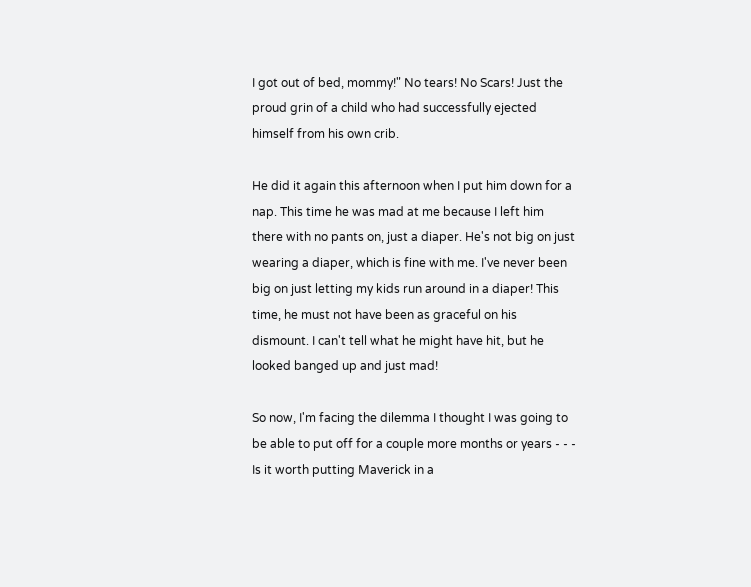I got out of bed, mommy!" No tears! No Scars! Just the proud grin of a child who had successfully ejected himself from his own crib.

He did it again this afternoon when I put him down for a nap. This time he was mad at me because I left him there with no pants on, just a diaper. He's not big on just wearing a diaper, which is fine with me. I've never been big on just letting my kids run around in a diaper! This time, he must not have been as graceful on his dismount. I can't tell what he might have hit, but he looked banged up and just mad!

So now, I'm facing the dilemma I thought I was going to be able to put off for a couple more months or years - - - Is it worth putting Maverick in a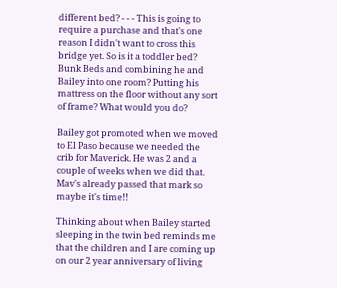different bed? - - - This is going to require a purchase and that's one reason I didn't want to cross this bridge yet. So is it a toddler bed? Bunk Beds and combining he and Bailey into one room? Putting his mattress on the floor without any sort of frame? What would you do?

Bailey got promoted when we moved to El Paso because we needed the crib for Maverick. He was 2 and a couple of weeks when we did that. Mav's already passed that mark so maybe it's time!!

Thinking about when Bailey started sleeping in the twin bed reminds me that the children and I are coming up on our 2 year anniversary of living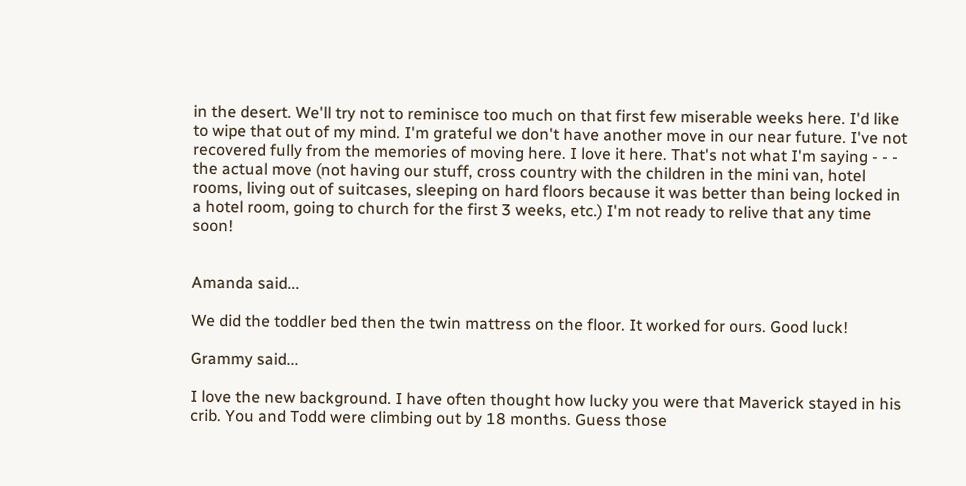in the desert. We'll try not to reminisce too much on that first few miserable weeks here. I'd like to wipe that out of my mind. I'm grateful we don't have another move in our near future. I've not recovered fully from the memories of moving here. I love it here. That's not what I'm saying - - - the actual move (not having our stuff, cross country with the children in the mini van, hotel rooms, living out of suitcases, sleeping on hard floors because it was better than being locked in a hotel room, going to church for the first 3 weeks, etc.) I'm not ready to relive that any time soon!


Amanda said...

We did the toddler bed then the twin mattress on the floor. It worked for ours. Good luck!

Grammy said...

I love the new background. I have often thought how lucky you were that Maverick stayed in his crib. You and Todd were climbing out by 18 months. Guess those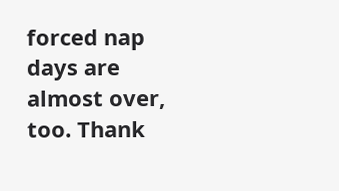forced nap days are almost over, too. Thank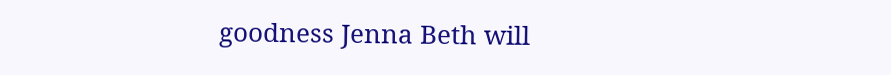goodness Jenna Beth will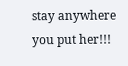stay anywhere you put her!!!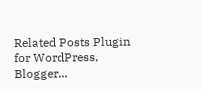Related Posts Plugin for WordPress, Blogger...